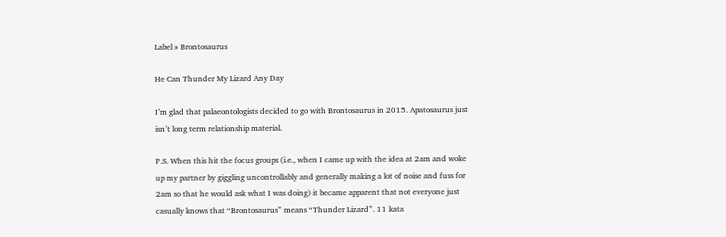Label » Brontosaurus

He Can Thunder My Lizard Any Day

I’m glad that palaeontologists decided to go with Brontosaurus in 2015. Apatosaurus just isn’t long term relationship material.

P.S. When this hit the focus groups (i.e., when I came up with the idea at 2am and woke up my partner by giggling uncontrollably and generally making a lot of noise and fuss for 2am so that he would ask what I was doing) it became apparent that not everyone just casually knows that “Brontosaurus” means “Thunder Lizard”. 11 kata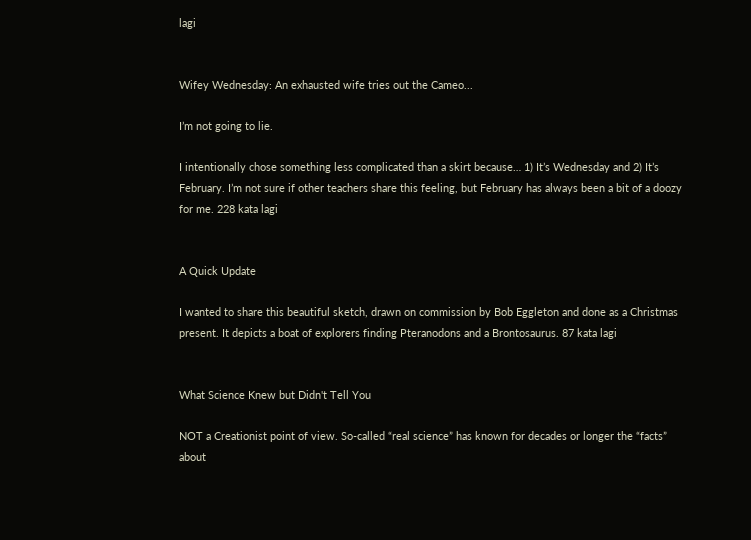lagi


Wifey Wednesday: An exhausted wife tries out the Cameo...

I’m not going to lie.

I intentionally chose something less complicated than a skirt because… 1) It’s Wednesday and 2) It’s February. I’m not sure if other teachers share this feeling, but February has always been a bit of a doozy for me. 228 kata lagi


A Quick Update

I wanted to share this beautiful sketch, drawn on commission by Bob Eggleton and done as a Christmas present. It depicts a boat of explorers finding Pteranodons and a Brontosaurus. 87 kata lagi


What Science Knew but Didn't Tell You

NOT a Creationist point of view. So-called “real science” has known for decades or longer the “facts” about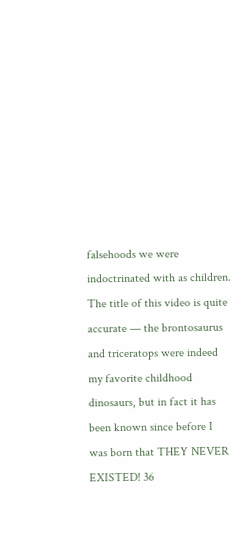falsehoods we were indoctrinated with as children. The title of this video is quite accurate — the brontosaurus and triceratops were indeed my favorite childhood dinosaurs, but in fact it has been known since before I was born that THEY NEVER EXISTED! 36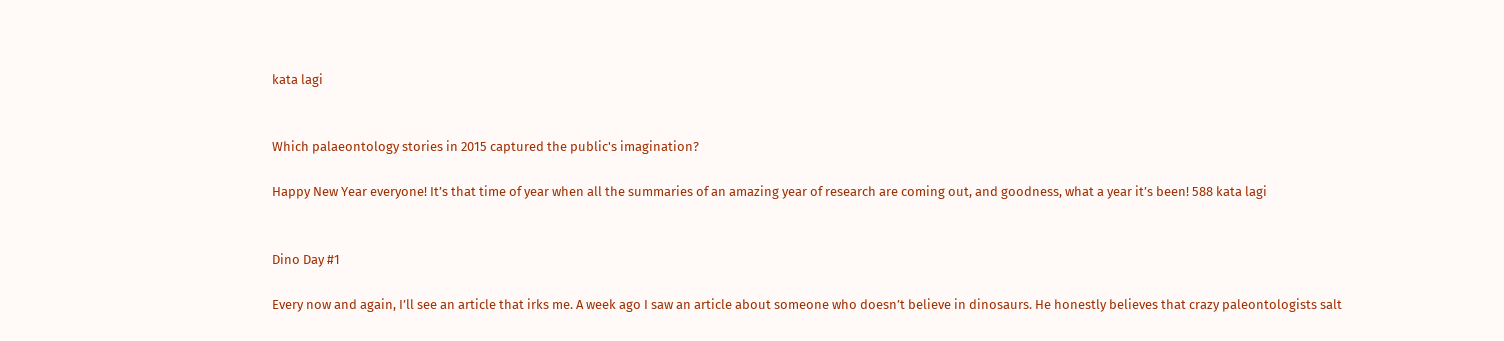kata lagi


Which palaeontology stories in 2015 captured the public's imagination?

Happy New Year everyone! It’s that time of year when all the summaries of an amazing year of research are coming out, and goodness, what a year it’s been! 588 kata lagi


Dino Day #1

Every now and again, I’ll see an article that irks me. A week ago I saw an article about someone who doesn’t believe in dinosaurs. He honestly believes that crazy paleontologists salt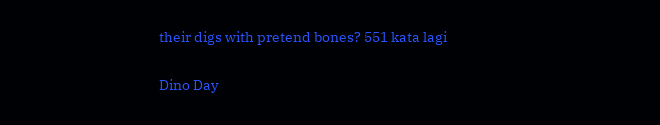their digs with pretend bones? 551 kata lagi

Dino Day